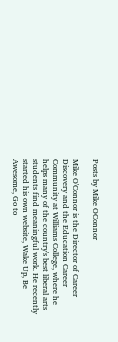Posts by Mike OConnor

Mike O'Connor is the Director of Career Discovery and the Education Career Community at Williams College, where he helps many of the country's best liberal arts students find meaningful work. He recently started his own website, Wake Up, Be Awesome, Go to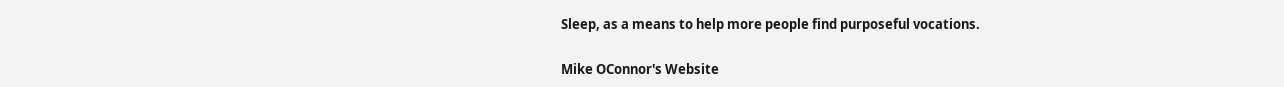Sleep, as a means to help more people find purposeful vocations.

Mike OConnor's Website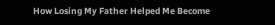How Losing My Father Helped Me Become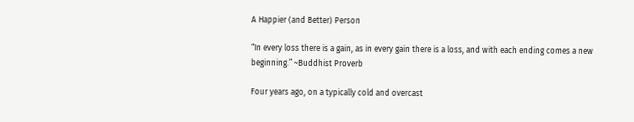A Happier (and Better) Person

“In every loss there is a gain, as in every gain there is a loss, and with each ending comes a new beginning.” ~Buddhist Proverb

Four years ago, on a typically cold and overcast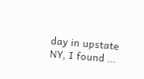day in upstate NY, I found …